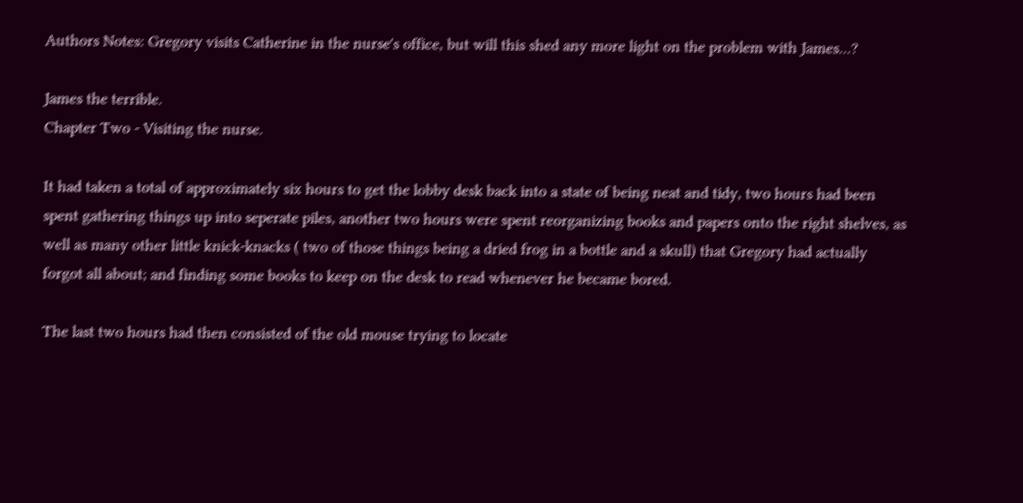Authors Notes: Gregory visits Catherine in the nurse's office, but will this shed any more light on the problem with James...?

James the terrible.
Chapter Two - Visiting the nurse.

It had taken a total of approximately six hours to get the lobby desk back into a state of being neat and tidy, two hours had been spent gathering things up into seperate piles, another two hours were spent reorganizing books and papers onto the right shelves, as well as many other little knick-knacks ( two of those things being a dried frog in a bottle and a skull) that Gregory had actually forgot all about; and finding some books to keep on the desk to read whenever he became bored.

The last two hours had then consisted of the old mouse trying to locate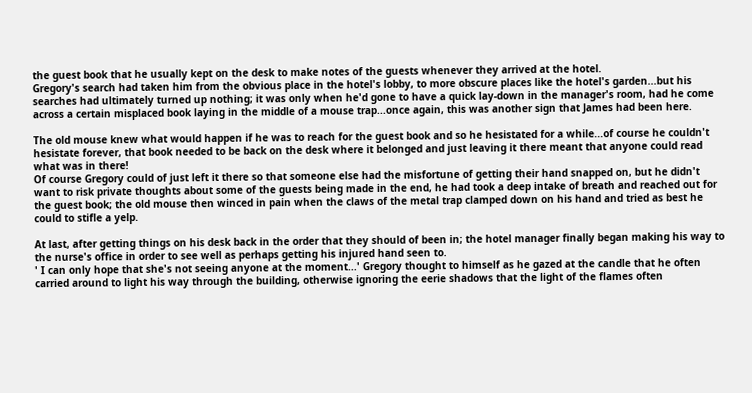the guest book that he usually kept on the desk to make notes of the guests whenever they arrived at the hotel.
Gregory's search had taken him from the obvious place in the hotel's lobby, to more obscure places like the hotel's garden...but his searches had ultimately turned up nothing; it was only when he'd gone to have a quick lay-down in the manager's room, had he come across a certain misplaced book laying in the middle of a mouse trap...once again, this was another sign that James had been here.

The old mouse knew what would happen if he was to reach for the guest book and so he hesistated for a while...of course he couldn't hesistate forever, that book needed to be back on the desk where it belonged and just leaving it there meant that anyone could read what was in there!
Of course Gregory could of just left it there so that someone else had the misfortune of getting their hand snapped on, but he didn't want to risk private thoughts about some of the guests being made in the end, he had took a deep intake of breath and reached out for the guest book; the old mouse then winced in pain when the claws of the metal trap clamped down on his hand and tried as best he could to stifle a yelp.

At last, after getting things on his desk back in the order that they should of been in; the hotel manager finally began making his way to the nurse's office in order to see well as perhaps getting his injured hand seen to.
' I can only hope that she's not seeing anyone at the moment...' Gregory thought to himself as he gazed at the candle that he often carried around to light his way through the building, otherwise ignoring the eerie shadows that the light of the flames often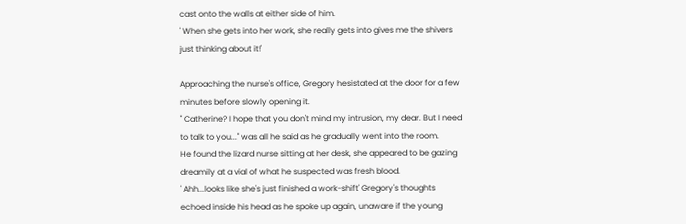cast onto the walls at either side of him.
' When she gets into her work, she really gets into gives me the shivers just thinking about it!'

Approaching the nurse's office, Gregory hesistated at the door for a few minutes before slowly opening it.
" Catherine? I hope that you don't mind my intrusion, my dear. But I need to talk to you..." was all he said as he gradually went into the room.
He found the lizard nurse sitting at her desk, she appeared to be gazing dreamily at a vial of what he suspected was fresh blood.
' Ahh...looks like she's just finished a work-shift' Gregory's thoughts echoed inside his head as he spoke up again, unaware if the young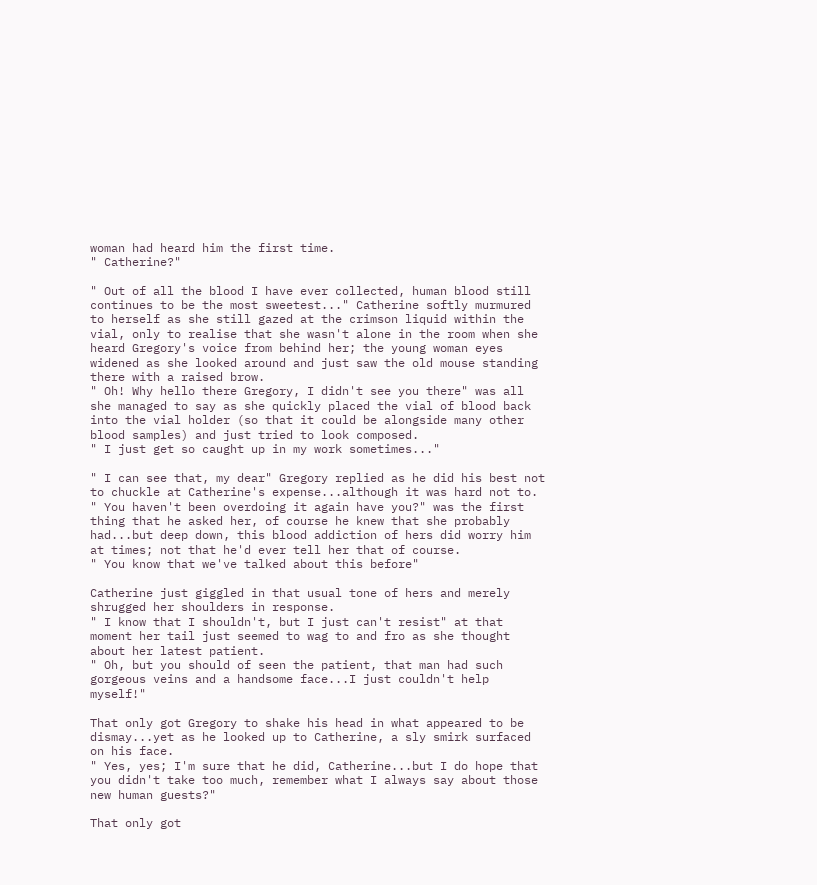woman had heard him the first time.
" Catherine?"

" Out of all the blood I have ever collected, human blood still continues to be the most sweetest..." Catherine softly murmured to herself as she still gazed at the crimson liquid within the vial, only to realise that she wasn't alone in the room when she heard Gregory's voice from behind her; the young woman eyes widened as she looked around and just saw the old mouse standing there with a raised brow.
" Oh! Why hello there Gregory, I didn't see you there" was all she managed to say as she quickly placed the vial of blood back into the vial holder (so that it could be alongside many other blood samples) and just tried to look composed.
" I just get so caught up in my work sometimes..."

" I can see that, my dear" Gregory replied as he did his best not to chuckle at Catherine's expense...although it was hard not to.
" You haven't been overdoing it again have you?" was the first thing that he asked her, of course he knew that she probably had...but deep down, this blood addiction of hers did worry him at times; not that he'd ever tell her that of course.
" You know that we've talked about this before"

Catherine just giggled in that usual tone of hers and merely shrugged her shoulders in response.
" I know that I shouldn't, but I just can't resist" at that moment her tail just seemed to wag to and fro as she thought about her latest patient.
" Oh, but you should of seen the patient, that man had such gorgeous veins and a handsome face...I just couldn't help myself!"

That only got Gregory to shake his head in what appeared to be dismay...yet as he looked up to Catherine, a sly smirk surfaced on his face.
" Yes, yes; I'm sure that he did, Catherine...but I do hope that you didn't take too much, remember what I always say about those new human guests?"

That only got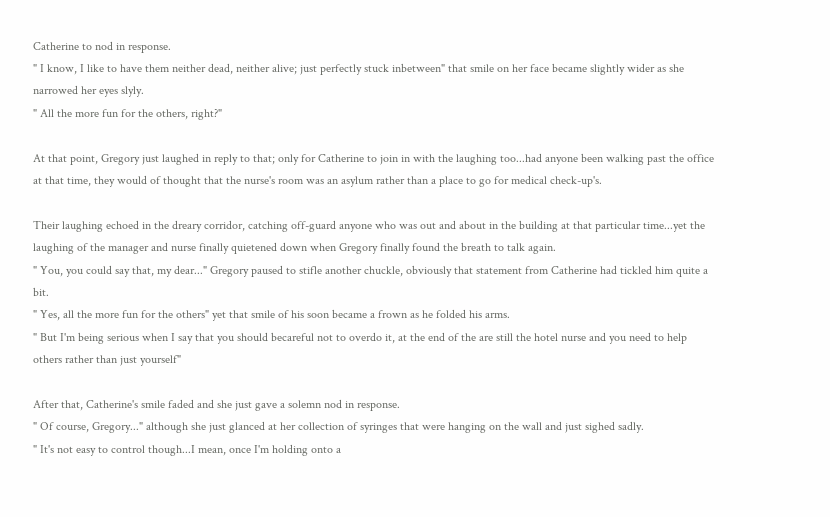Catherine to nod in response.
" I know, I like to have them neither dead, neither alive; just perfectly stuck inbetween" that smile on her face became slightly wider as she narrowed her eyes slyly.
" All the more fun for the others, right?"

At that point, Gregory just laughed in reply to that; only for Catherine to join in with the laughing too...had anyone been walking past the office at that time, they would of thought that the nurse's room was an asylum rather than a place to go for medical check-up's.

Their laughing echoed in the dreary corridor, catching off-guard anyone who was out and about in the building at that particular time...yet the laughing of the manager and nurse finally quietened down when Gregory finally found the breath to talk again.
" You, you could say that, my dear..." Gregory paused to stifle another chuckle, obviously that statement from Catherine had tickled him quite a bit.
" Yes, all the more fun for the others" yet that smile of his soon became a frown as he folded his arms.
" But I'm being serious when I say that you should becareful not to overdo it, at the end of the are still the hotel nurse and you need to help others rather than just yourself"

After that, Catherine's smile faded and she just gave a solemn nod in response.
" Of course, Gregory..." although she just glanced at her collection of syringes that were hanging on the wall and just sighed sadly.
" It's not easy to control though...I mean, once I'm holding onto a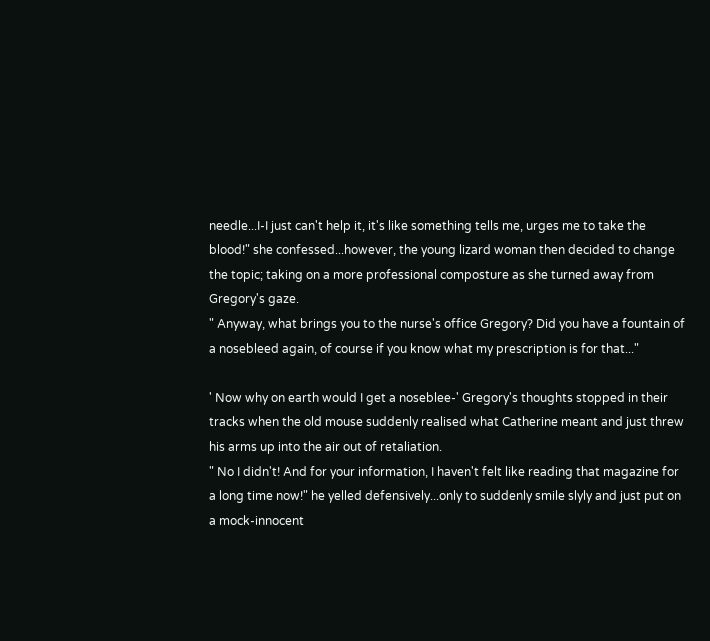needle...I-I just can't help it, it's like something tells me, urges me to take the blood!" she confessed...however, the young lizard woman then decided to change the topic; taking on a more professional composture as she turned away from Gregory's gaze.
" Anyway, what brings you to the nurse's office Gregory? Did you have a fountain of a nosebleed again, of course if you know what my prescription is for that..."

' Now why on earth would I get a noseblee-' Gregory's thoughts stopped in their tracks when the old mouse suddenly realised what Catherine meant and just threw his arms up into the air out of retaliation.
" No I didn't! And for your information, I haven't felt like reading that magazine for a long time now!" he yelled defensively...only to suddenly smile slyly and just put on a mock-innocent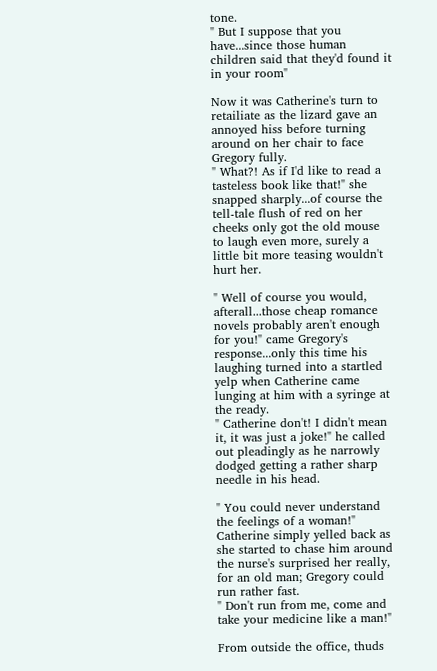tone.
" But I suppose that you have...since those human children said that they'd found it in your room"

Now it was Catherine's turn to retailiate as the lizard gave an annoyed hiss before turning around on her chair to face Gregory fully.
" What?! As if I'd like to read a tasteless book like that!" she snapped sharply...of course the tell-tale flush of red on her cheeks only got the old mouse to laugh even more, surely a little bit more teasing wouldn't hurt her.

" Well of course you would, afterall...those cheap romance novels probably aren't enough for you!" came Gregory's response...only this time his laughing turned into a startled yelp when Catherine came lunging at him with a syringe at the ready.
" Catherine don't! I didn't mean it, it was just a joke!" he called out pleadingly as he narrowly dodged getting a rather sharp needle in his head.

" You could never understand the feelings of a woman!" Catherine simply yelled back as she started to chase him around the nurse's surprised her really, for an old man; Gregory could run rather fast.
" Don't run from me, come and take your medicine like a man!"

From outside the office, thuds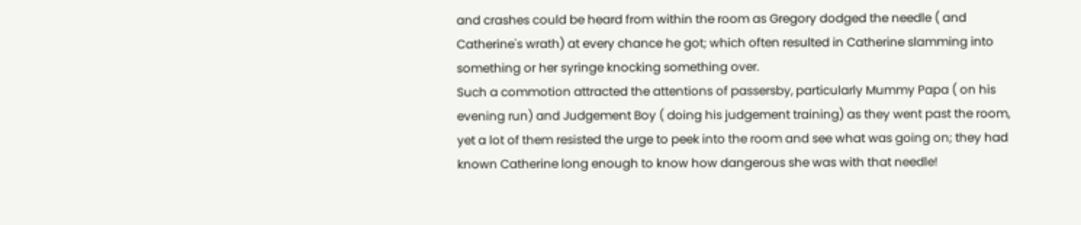and crashes could be heard from within the room as Gregory dodged the needle ( and Catherine's wrath) at every chance he got; which often resulted in Catherine slamming into something or her syringe knocking something over.
Such a commotion attracted the attentions of passersby, particularly Mummy Papa ( on his evening run) and Judgement Boy ( doing his judgement training) as they went past the room, yet a lot of them resisted the urge to peek into the room and see what was going on; they had known Catherine long enough to know how dangerous she was with that needle!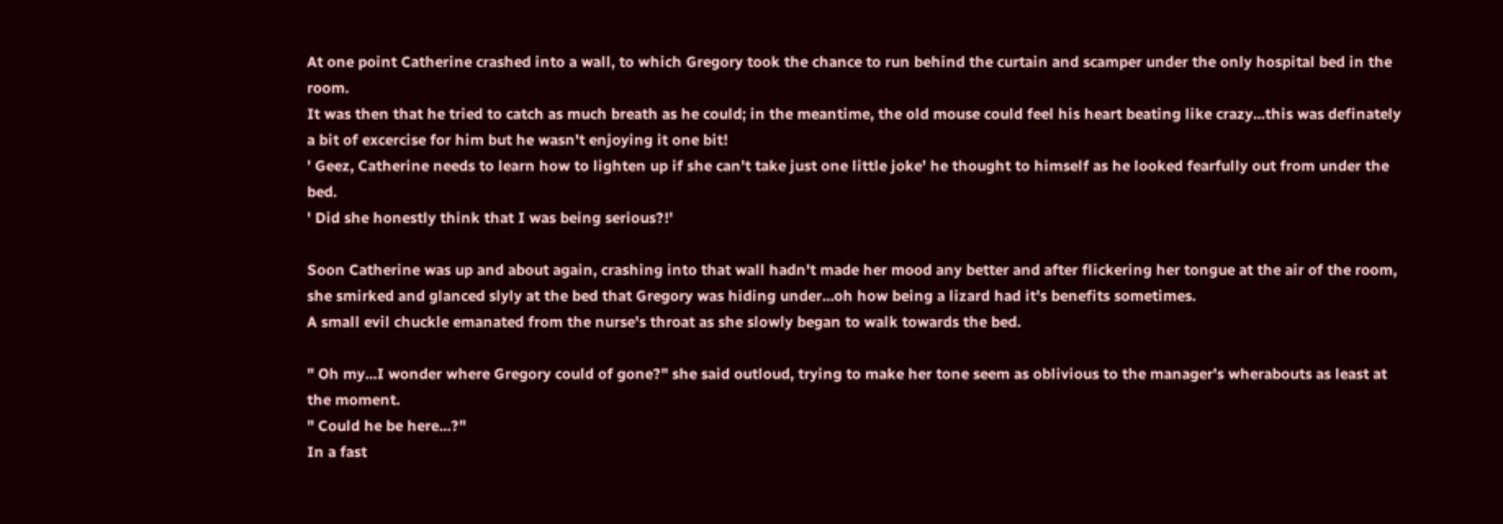At one point Catherine crashed into a wall, to which Gregory took the chance to run behind the curtain and scamper under the only hospital bed in the room.
It was then that he tried to catch as much breath as he could; in the meantime, the old mouse could feel his heart beating like crazy...this was definately a bit of excercise for him but he wasn't enjoying it one bit!
' Geez, Catherine needs to learn how to lighten up if she can't take just one little joke' he thought to himself as he looked fearfully out from under the bed.
' Did she honestly think that I was being serious?!'

Soon Catherine was up and about again, crashing into that wall hadn't made her mood any better and after flickering her tongue at the air of the room, she smirked and glanced slyly at the bed that Gregory was hiding under...oh how being a lizard had it's benefits sometimes.
A small evil chuckle emanated from the nurse's throat as she slowly began to walk towards the bed.

" Oh my...I wonder where Gregory could of gone?" she said outloud, trying to make her tone seem as oblivious to the manager's wherabouts as least at the moment.
" Could he be here...?"
In a fast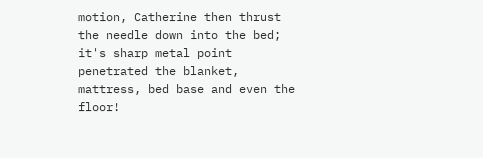motion, Catherine then thrust the needle down into the bed; it's sharp metal point penetrated the blanket, mattress, bed base and even the floor!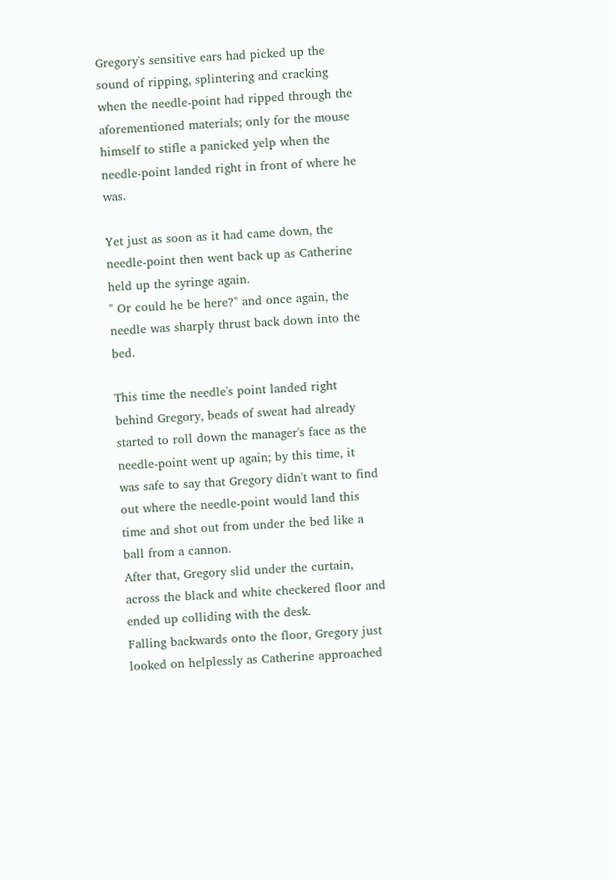Gregory's sensitive ears had picked up the sound of ripping, splintering and cracking when the needle-point had ripped through the aforementioned materials; only for the mouse himself to stifle a panicked yelp when the needle-point landed right in front of where he was.

Yet just as soon as it had came down, the needle-point then went back up as Catherine held up the syringe again.
" Or could he be here?" and once again, the needle was sharply thrust back down into the bed.

This time the needle's point landed right behind Gregory, beads of sweat had already started to roll down the manager's face as the needle-point went up again; by this time, it was safe to say that Gregory didn't want to find out where the needle-point would land this time and shot out from under the bed like a ball from a cannon.
After that, Gregory slid under the curtain, across the black and white checkered floor and ended up colliding with the desk.
Falling backwards onto the floor, Gregory just looked on helplessly as Catherine approached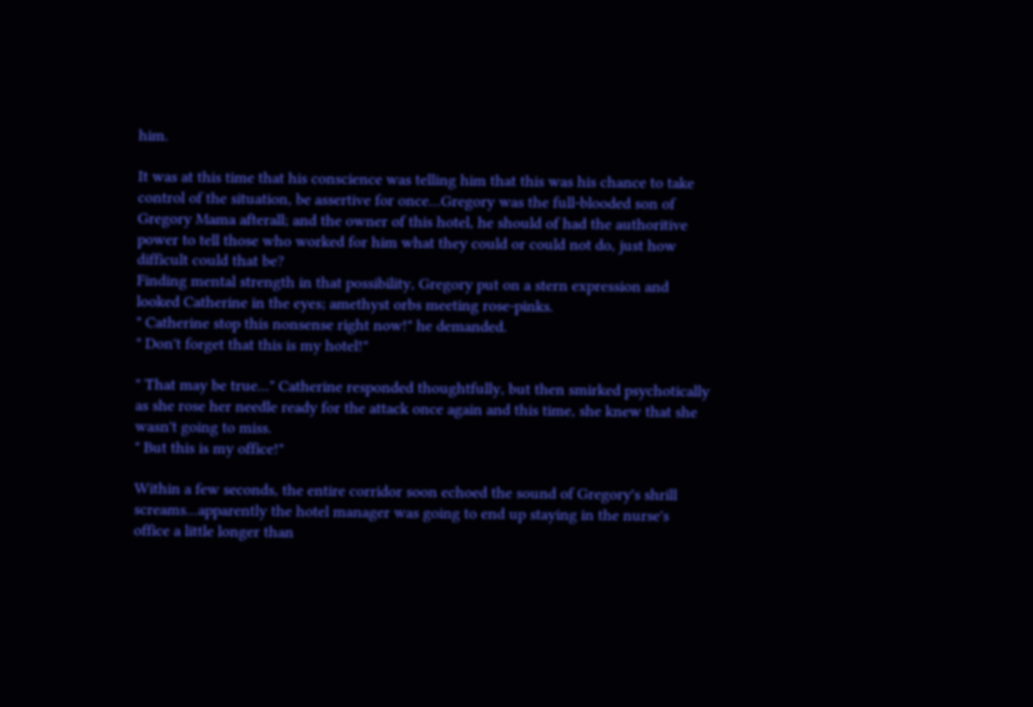him.

It was at this time that his conscience was telling him that this was his chance to take control of the situation, be assertive for once...Gregory was the full-blooded son of Gregory Mama afterall; and the owner of this hotel, he should of had the authoritive power to tell those who worked for him what they could or could not do, just how difficult could that be?
Finding mental strength in that possibility, Gregory put on a stern expression and looked Catherine in the eyes; amethyst orbs meeting rose-pinks.
" Catherine stop this nonsense right now!" he demanded.
" Don't forget that this is my hotel!"

" That may be true..." Catherine responded thoughtfully, but then smirked psychotically as she rose her needle ready for the attack once again and this time, she knew that she wasn't going to miss.
" But this is my office!"

Within a few seconds, the entire corridor soon echoed the sound of Gregory's shrill screams...apparently the hotel manager was going to end up staying in the nurse's office a little longer than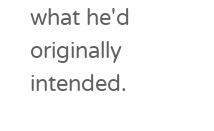what he'd originally intended.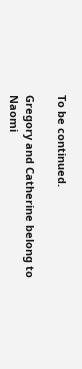To be continued.

Gregory and Catherine belong to Naomi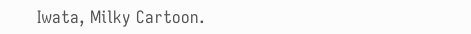Iwata, Milky Cartoon.